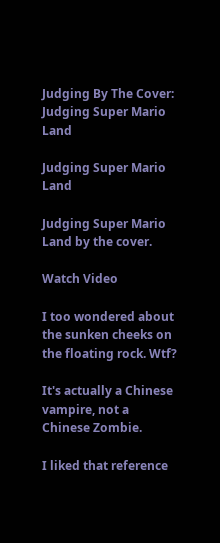Judging By The Cover: Judging Super Mario Land

Judging Super Mario Land

Judging Super Mario Land by the cover.

Watch Video

I too wondered about the sunken cheeks on the floating rock. Wtf?

It's actually a Chinese vampire, not a Chinese Zombie.

I liked that reference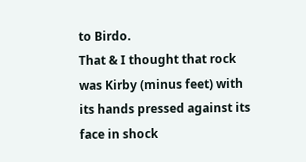to Birdo.
That & I thought that rock was Kirby (minus feet) with its hands pressed against its face in shock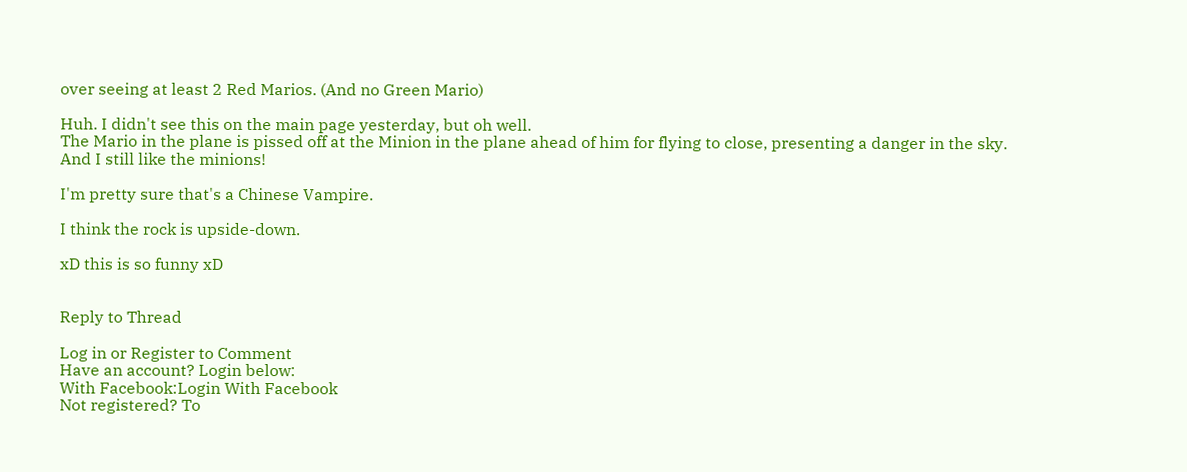over seeing at least 2 Red Marios. (And no Green Mario)

Huh. I didn't see this on the main page yesterday, but oh well.
The Mario in the plane is pissed off at the Minion in the plane ahead of him for flying to close, presenting a danger in the sky.
And I still like the minions!

I'm pretty sure that's a Chinese Vampire.

I think the rock is upside-down.

xD this is so funny xD


Reply to Thread

Log in or Register to Comment
Have an account? Login below:
With Facebook:Login With Facebook
Not registered? To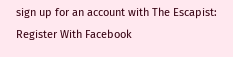sign up for an account with The Escapist:
Register With Facebook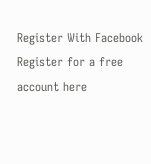Register With Facebook
Register for a free account here